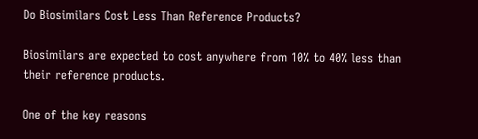Do Biosimilars Cost Less Than Reference Products?

Biosimilars are expected to cost anywhere from 10% to 40% less than their reference products.

One of the key reasons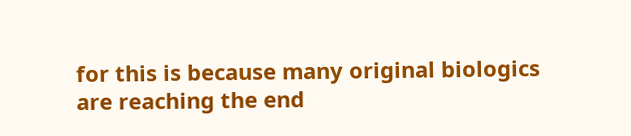for this is because many original biologics are reaching the end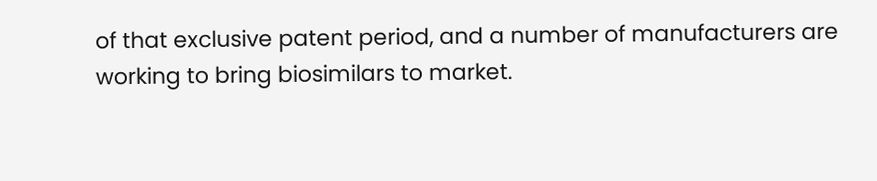of that exclusive patent period, and a number of manufacturers are working to bring biosimilars to market.